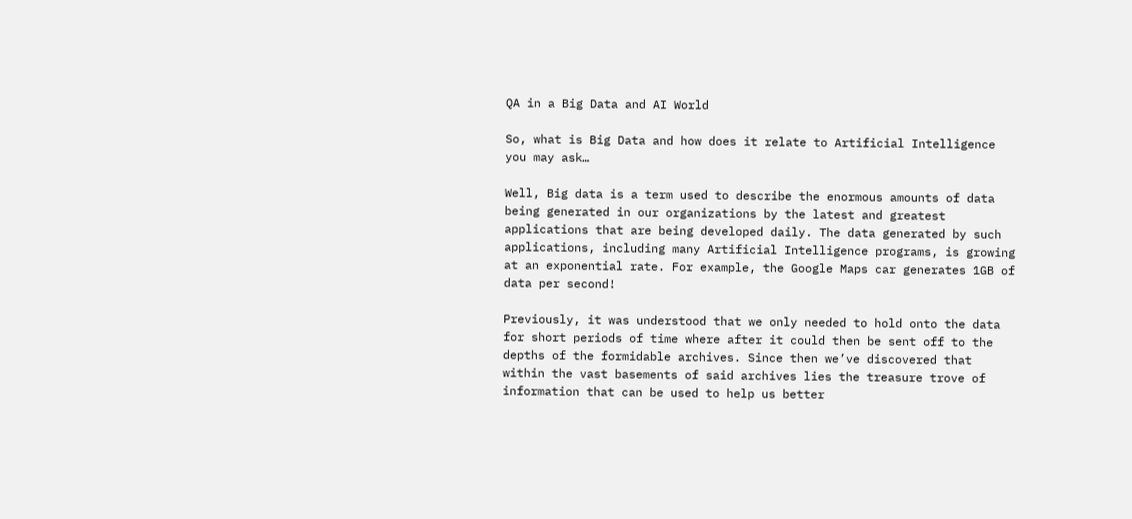QA in a Big Data and AI World

So, what is Big Data and how does it relate to Artificial Intelligence you may ask…

Well, Big data is a term used to describe the enormous amounts of data being generated in our organizations by the latest and greatest applications that are being developed daily. The data generated by such applications, including many Artificial Intelligence programs, is growing at an exponential rate. For example, the Google Maps car generates 1GB of data per second!

Previously, it was understood that we only needed to hold onto the data for short periods of time where after it could then be sent off to the depths of the formidable archives. Since then we’ve discovered that within the vast basements of said archives lies the treasure trove of information that can be used to help us better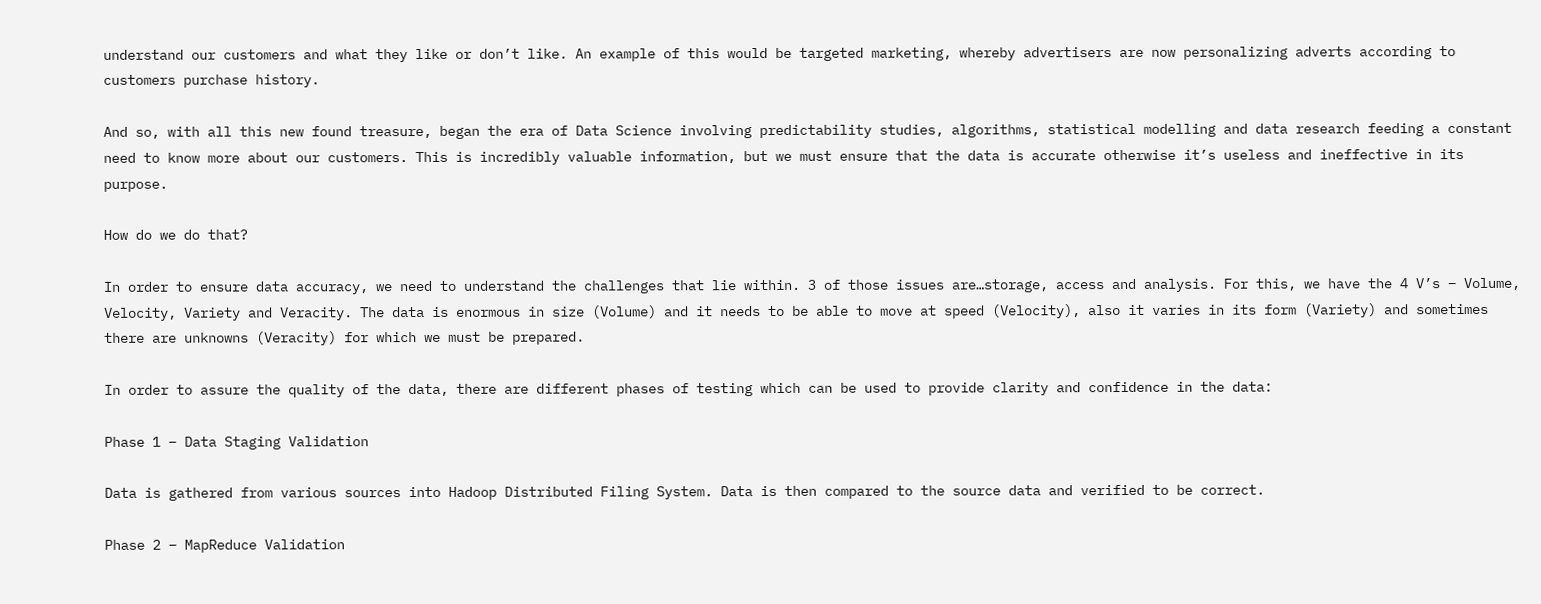understand our customers and what they like or don’t like. An example of this would be targeted marketing, whereby advertisers are now personalizing adverts according to customers purchase history.

And so, with all this new found treasure, began the era of Data Science involving predictability studies, algorithms, statistical modelling and data research feeding a constant need to know more about our customers. This is incredibly valuable information, but we must ensure that the data is accurate otherwise it’s useless and ineffective in its purpose.

How do we do that?

In order to ensure data accuracy, we need to understand the challenges that lie within. 3 of those issues are…storage, access and analysis. For this, we have the 4 V’s – Volume, Velocity, Variety and Veracity. The data is enormous in size (Volume) and it needs to be able to move at speed (Velocity), also it varies in its form (Variety) and sometimes there are unknowns (Veracity) for which we must be prepared.

In order to assure the quality of the data, there are different phases of testing which can be used to provide clarity and confidence in the data:

Phase 1 – Data Staging Validation

Data is gathered from various sources into Hadoop Distributed Filing System. Data is then compared to the source data and verified to be correct.

Phase 2 – MapReduce Validation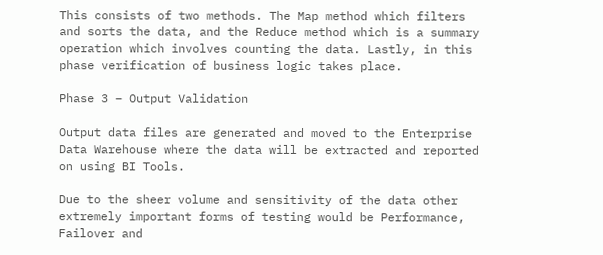This consists of two methods. The Map method which filters and sorts the data, and the Reduce method which is a summary operation which involves counting the data. Lastly, in this phase verification of business logic takes place.

Phase 3 – Output Validation

Output data files are generated and moved to the Enterprise Data Warehouse where the data will be extracted and reported on using BI Tools.

Due to the sheer volume and sensitivity of the data other extremely important forms of testing would be Performance, Failover and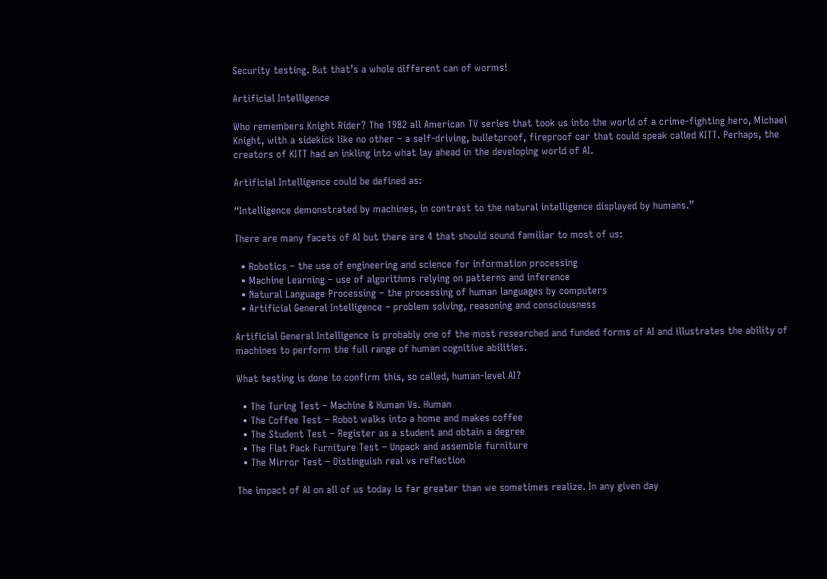Security testing. But that’s a whole different can of worms!

Artificial Intelligence

Who remembers Knight Rider? The 1982 all American TV series that took us into the world of a crime-fighting hero, Michael Knight, with a sidekick like no other – a self-driving, bulletproof, fireproof car that could speak called KITT. Perhaps, the creators of KITT had an inkling into what lay ahead in the developing world of AI.

Artificial Intelligence could be defined as:

“Intelligence demonstrated by machines, in contrast to the natural intelligence displayed by humans.”

There are many facets of AI but there are 4 that should sound familiar to most of us:

  • Robotics – the use of engineering and science for information processing
  • Machine Learning – use of algorithms relying on patterns and inference
  • Natural Language Processing – the processing of human languages by computers
  • Artificial General Intelligence – problem solving, reasoning and consciousness

Artificial General Intelligence is probably one of the most researched and funded forms of AI and illustrates the ability of machines to perform the full range of human cognitive abilities.

What testing is done to confirm this, so called, human-level AI?

  • The Turing Test – Machine & Human Vs. Human
  • The Coffee Test – Robot walks into a home and makes coffee
  • The Student Test – Register as a student and obtain a degree
  • The Flat Pack Furniture Test – Unpack and assemble furniture
  • The Mirror Test – Distinguish real vs reflection

The impact of AI on all of us today is far greater than we sometimes realize. In any given day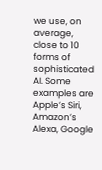we use, on average, close to 10 forms of sophisticated AI. Some examples are Apple’s Siri, Amazon’s Alexa, Google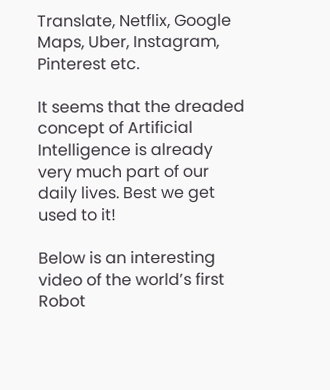Translate, Netflix, Google Maps, Uber, Instagram, Pinterest etc.

It seems that the dreaded concept of Artificial Intelligence is already very much part of our daily lives. Best we get used to it!

Below is an interesting video of the world’s first Robot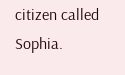citizen called Sophia.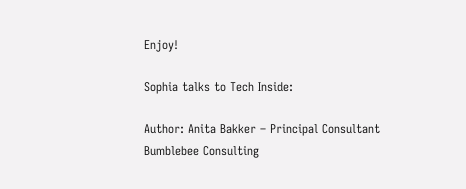Enjoy!

Sophia talks to Tech Inside:

Author: Anita Bakker – Principal Consultant Bumblebee Consulting